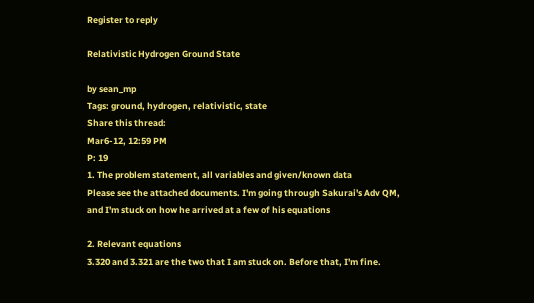Register to reply

Relativistic Hydrogen Ground State

by sean_mp
Tags: ground, hydrogen, relativistic, state
Share this thread:
Mar6-12, 12:59 PM
P: 19
1. The problem statement, all variables and given/known data
Please see the attached documents. I'm going through Sakurai's Adv QM, and I'm stuck on how he arrived at a few of his equations

2. Relevant equations
3.320 and 3.321 are the two that I am stuck on. Before that, I'm fine.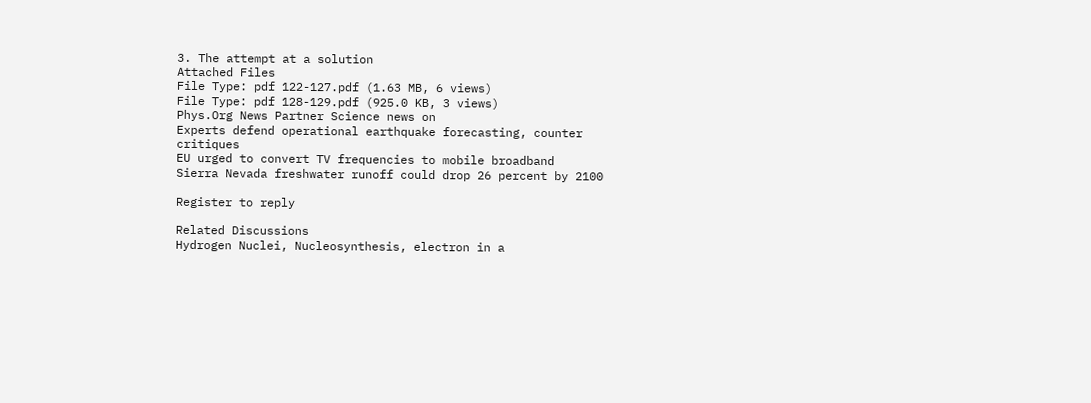3. The attempt at a solution
Attached Files
File Type: pdf 122-127.pdf (1.63 MB, 6 views)
File Type: pdf 128-129.pdf (925.0 KB, 3 views)
Phys.Org News Partner Science news on
Experts defend operational earthquake forecasting, counter critiques
EU urged to convert TV frequencies to mobile broadband
Sierra Nevada freshwater runoff could drop 26 percent by 2100

Register to reply

Related Discussions
Hydrogen Nuclei, Nucleosynthesis, electron in a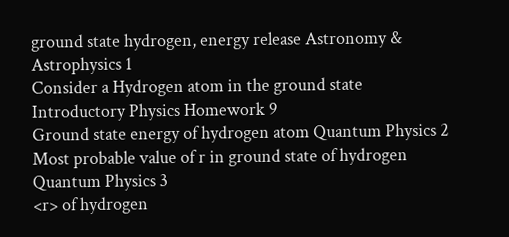ground state hydrogen, energy release Astronomy & Astrophysics 1
Consider a Hydrogen atom in the ground state Introductory Physics Homework 9
Ground state energy of hydrogen atom Quantum Physics 2
Most probable value of r in ground state of hydrogen Quantum Physics 3
<r> of hydrogen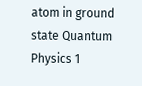atom in ground state Quantum Physics 1